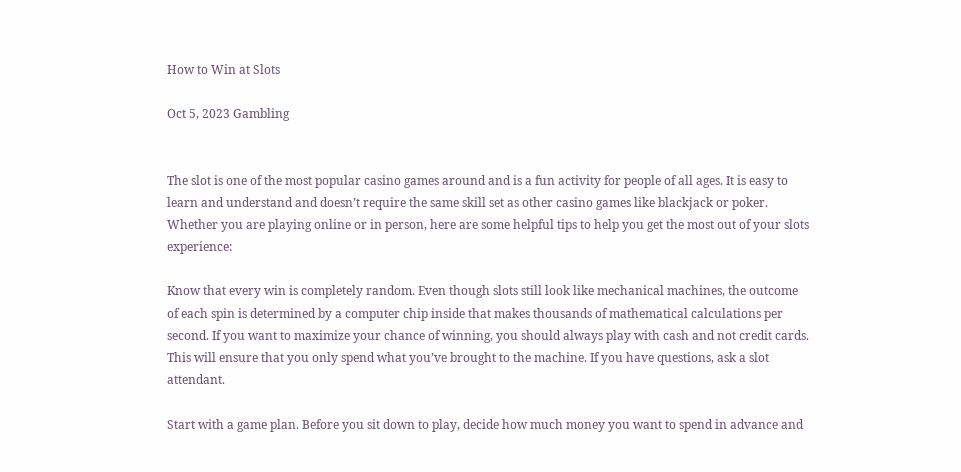How to Win at Slots

Oct 5, 2023 Gambling


The slot is one of the most popular casino games around and is a fun activity for people of all ages. It is easy to learn and understand and doesn’t require the same skill set as other casino games like blackjack or poker. Whether you are playing online or in person, here are some helpful tips to help you get the most out of your slots experience:

Know that every win is completely random. Even though slots still look like mechanical machines, the outcome of each spin is determined by a computer chip inside that makes thousands of mathematical calculations per second. If you want to maximize your chance of winning, you should always play with cash and not credit cards. This will ensure that you only spend what you’ve brought to the machine. If you have questions, ask a slot attendant.

Start with a game plan. Before you sit down to play, decide how much money you want to spend in advance and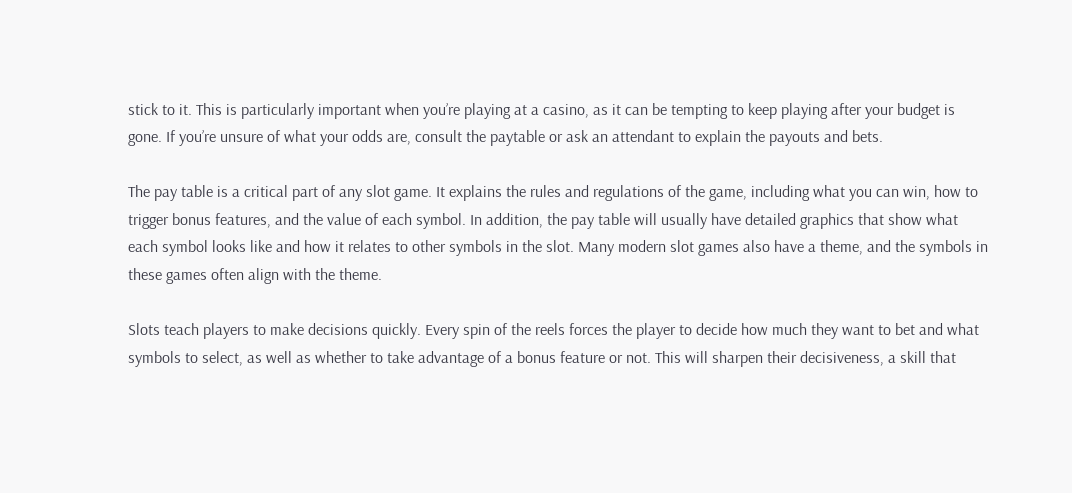stick to it. This is particularly important when you’re playing at a casino, as it can be tempting to keep playing after your budget is gone. If you’re unsure of what your odds are, consult the paytable or ask an attendant to explain the payouts and bets.

The pay table is a critical part of any slot game. It explains the rules and regulations of the game, including what you can win, how to trigger bonus features, and the value of each symbol. In addition, the pay table will usually have detailed graphics that show what each symbol looks like and how it relates to other symbols in the slot. Many modern slot games also have a theme, and the symbols in these games often align with the theme.

Slots teach players to make decisions quickly. Every spin of the reels forces the player to decide how much they want to bet and what symbols to select, as well as whether to take advantage of a bonus feature or not. This will sharpen their decisiveness, a skill that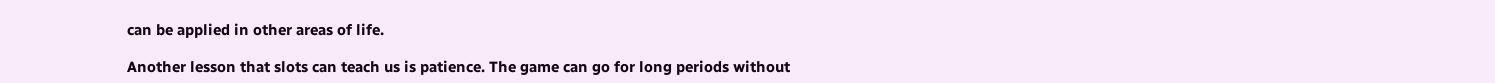can be applied in other areas of life.

Another lesson that slots can teach us is patience. The game can go for long periods without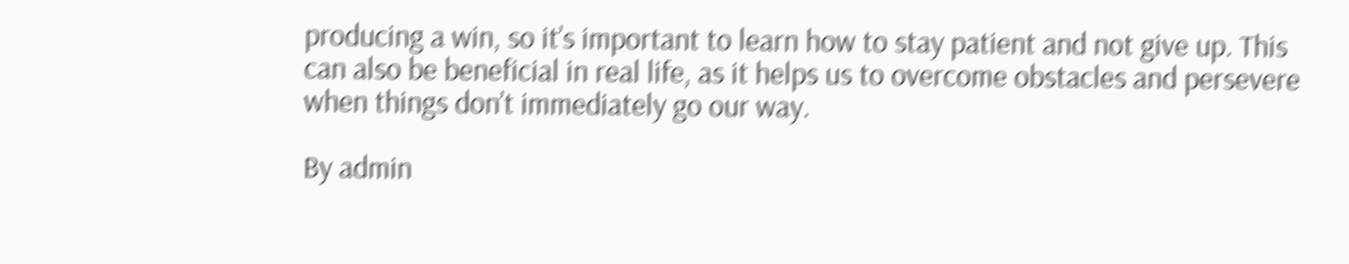producing a win, so it’s important to learn how to stay patient and not give up. This can also be beneficial in real life, as it helps us to overcome obstacles and persevere when things don’t immediately go our way.

By admin